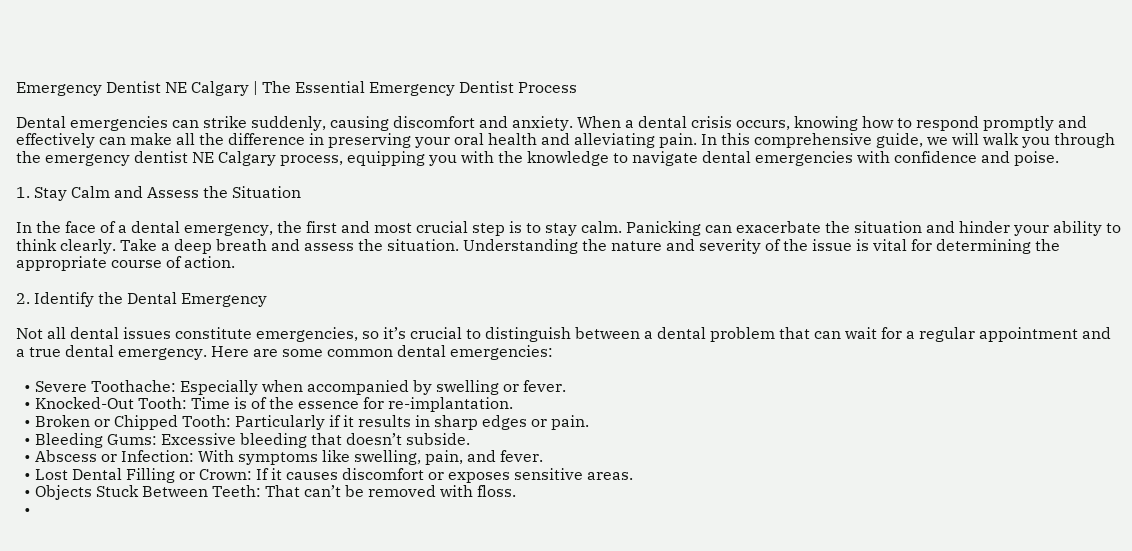Emergency Dentist NE Calgary | The Essential Emergency Dentist Process

Dental emergencies can strike suddenly, causing discomfort and anxiety. When a dental crisis occurs, knowing how to respond promptly and effectively can make all the difference in preserving your oral health and alleviating pain. In this comprehensive guide, we will walk you through the emergency dentist NE Calgary process, equipping you with the knowledge to navigate dental emergencies with confidence and poise.

1. Stay Calm and Assess the Situation

In the face of a dental emergency, the first and most crucial step is to stay calm. Panicking can exacerbate the situation and hinder your ability to think clearly. Take a deep breath and assess the situation. Understanding the nature and severity of the issue is vital for determining the appropriate course of action.

2. Identify the Dental Emergency

Not all dental issues constitute emergencies, so it’s crucial to distinguish between a dental problem that can wait for a regular appointment and a true dental emergency. Here are some common dental emergencies:

  • Severe Toothache: Especially when accompanied by swelling or fever.
  • Knocked-Out Tooth: Time is of the essence for re-implantation.
  • Broken or Chipped Tooth: Particularly if it results in sharp edges or pain.
  • Bleeding Gums: Excessive bleeding that doesn’t subside.
  • Abscess or Infection: With symptoms like swelling, pain, and fever.
  • Lost Dental Filling or Crown: If it causes discomfort or exposes sensitive areas.
  • Objects Stuck Between Teeth: That can’t be removed with floss.
  •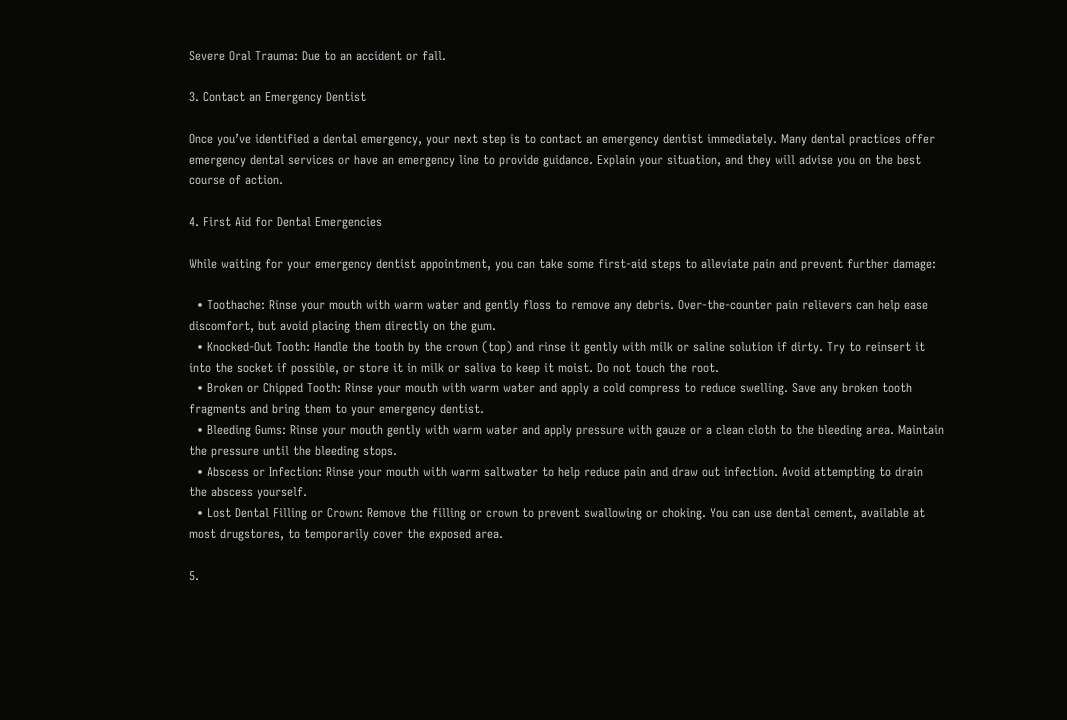Severe Oral Trauma: Due to an accident or fall.

3. Contact an Emergency Dentist

Once you’ve identified a dental emergency, your next step is to contact an emergency dentist immediately. Many dental practices offer emergency dental services or have an emergency line to provide guidance. Explain your situation, and they will advise you on the best course of action.

4. First Aid for Dental Emergencies

While waiting for your emergency dentist appointment, you can take some first-aid steps to alleviate pain and prevent further damage:

  • Toothache: Rinse your mouth with warm water and gently floss to remove any debris. Over-the-counter pain relievers can help ease discomfort, but avoid placing them directly on the gum.
  • Knocked-Out Tooth: Handle the tooth by the crown (top) and rinse it gently with milk or saline solution if dirty. Try to reinsert it into the socket if possible, or store it in milk or saliva to keep it moist. Do not touch the root.
  • Broken or Chipped Tooth: Rinse your mouth with warm water and apply a cold compress to reduce swelling. Save any broken tooth fragments and bring them to your emergency dentist.
  • Bleeding Gums: Rinse your mouth gently with warm water and apply pressure with gauze or a clean cloth to the bleeding area. Maintain the pressure until the bleeding stops.
  • Abscess or Infection: Rinse your mouth with warm saltwater to help reduce pain and draw out infection. Avoid attempting to drain the abscess yourself.
  • Lost Dental Filling or Crown: Remove the filling or crown to prevent swallowing or choking. You can use dental cement, available at most drugstores, to temporarily cover the exposed area.

5.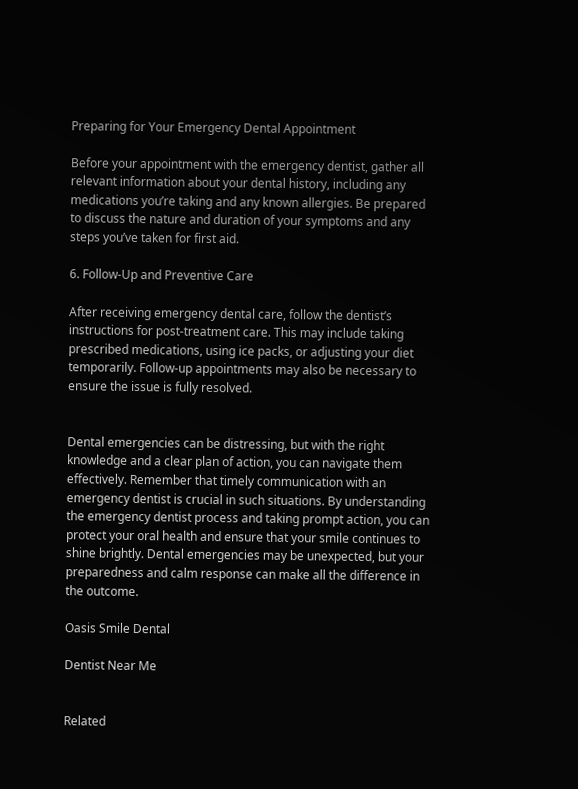Preparing for Your Emergency Dental Appointment

Before your appointment with the emergency dentist, gather all relevant information about your dental history, including any medications you’re taking and any known allergies. Be prepared to discuss the nature and duration of your symptoms and any steps you’ve taken for first aid.

6. Follow-Up and Preventive Care

After receiving emergency dental care, follow the dentist’s instructions for post-treatment care. This may include taking prescribed medications, using ice packs, or adjusting your diet temporarily. Follow-up appointments may also be necessary to ensure the issue is fully resolved.


Dental emergencies can be distressing, but with the right knowledge and a clear plan of action, you can navigate them effectively. Remember that timely communication with an emergency dentist is crucial in such situations. By understanding the emergency dentist process and taking prompt action, you can protect your oral health and ensure that your smile continues to shine brightly. Dental emergencies may be unexpected, but your preparedness and calm response can make all the difference in the outcome.

Oasis Smile Dental

Dentist Near Me


Related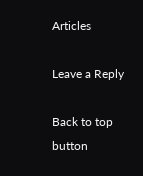Articles

Leave a Reply

Back to top button